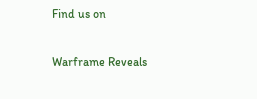Find us on

Warframe Reveals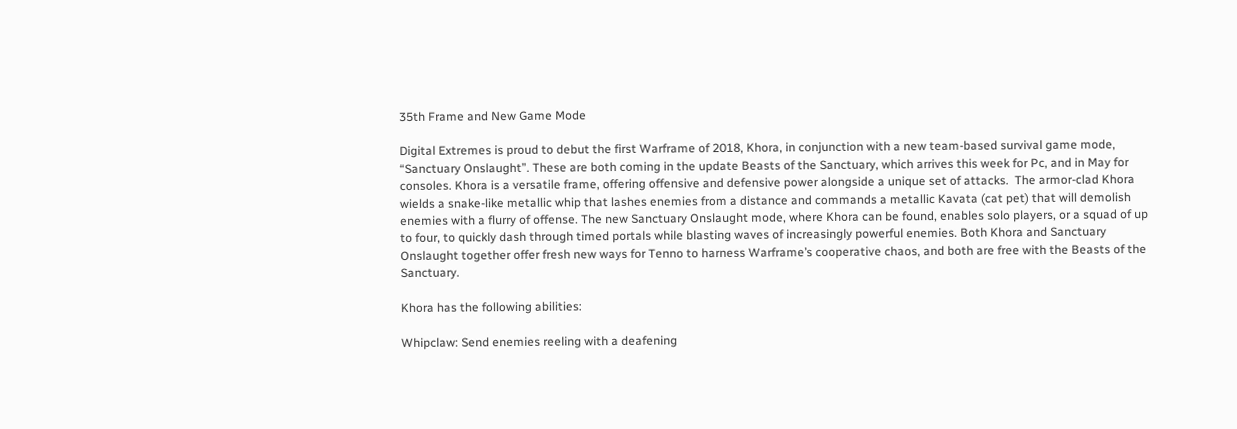35th Frame and New Game Mode

Digital Extremes is proud to debut the first Warframe of 2018, Khora, in conjunction with a new team-based survival game mode, “Sanctuary Onslaught”. These are both coming in the update Beasts of the Sanctuary, which arrives this week for Pc, and in May for consoles. Khora is a versatile frame, offering offensive and defensive power alongside a unique set of attacks.  The armor-clad Khora wields a snake-like metallic whip that lashes enemies from a distance and commands a metallic Kavata (cat pet) that will demolish enemies with a flurry of offense. The new Sanctuary Onslaught mode, where Khora can be found, enables solo players, or a squad of up to four, to quickly dash through timed portals while blasting waves of increasingly powerful enemies. Both Khora and Sanctuary Onslaught together offer fresh new ways for Tenno to harness Warframe’s cooperative chaos, and both are free with the Beasts of the Sanctuary.

Khora has the following abilities:

Whipclaw: Send enemies reeling with a deafening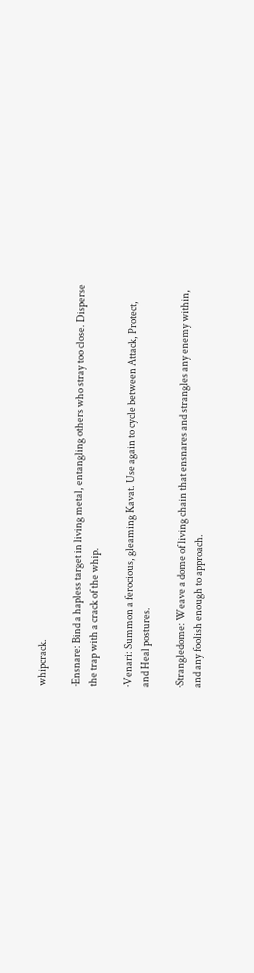whipcrack.

·Ensnare: Bind a hapless target in living metal, entangling others who stray too close. Disperse the trap with a crack of the whip.

·Venari: Summon a ferocious, gleaming Kavat. Use again to cycle between Attack, Protect, and Heal postures.

·Strangledome: Weave a dome of living chain that ensnares and strangles any enemy within, and any foolish enough to approach.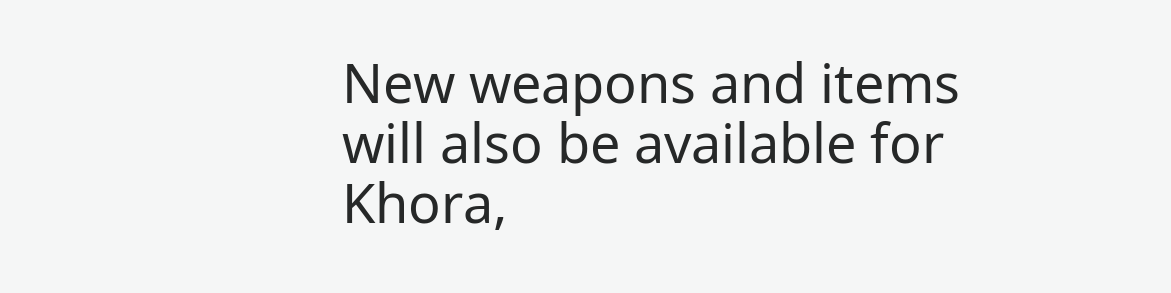New weapons and items will also be available for Khora,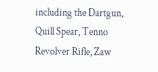including the Dartgun, Quill Spear, Tenno Revolver Rifle, Zaw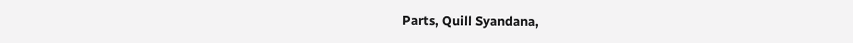Parts, Quill Syandana,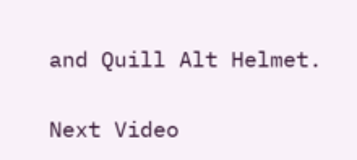and Quill Alt Helmet.

Next Video